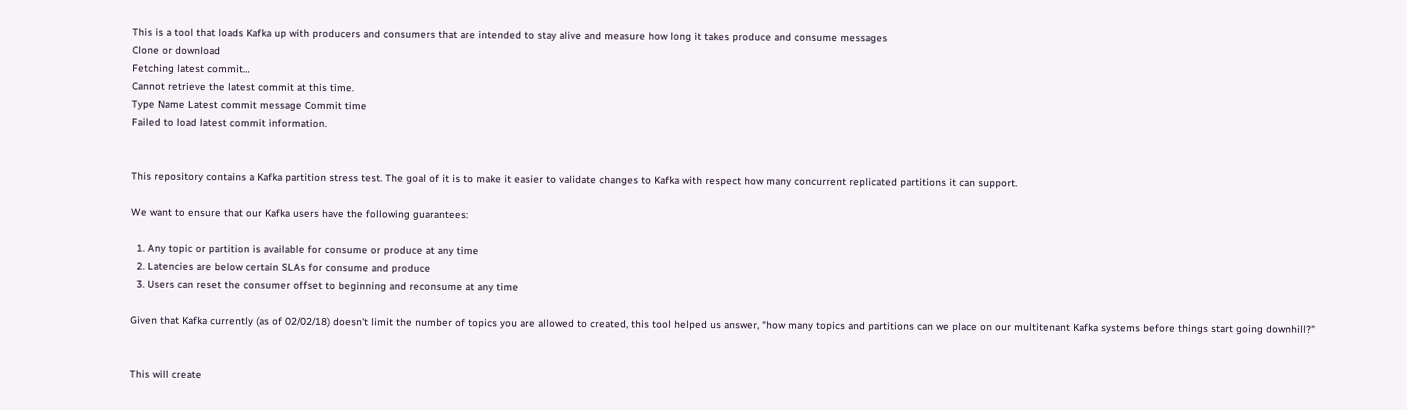This is a tool that loads Kafka up with producers and consumers that are intended to stay alive and measure how long it takes produce and consume messages
Clone or download
Fetching latest commit…
Cannot retrieve the latest commit at this time.
Type Name Latest commit message Commit time
Failed to load latest commit information.


This repository contains a Kafka partition stress test. The goal of it is to make it easier to validate changes to Kafka with respect how many concurrent replicated partitions it can support.

We want to ensure that our Kafka users have the following guarantees:

  1. Any topic or partition is available for consume or produce at any time
  2. Latencies are below certain SLAs for consume and produce
  3. Users can reset the consumer offset to beginning and reconsume at any time

Given that Kafka currently (as of 02/02/18) doesn't limit the number of topics you are allowed to created, this tool helped us answer, "how many topics and partitions can we place on our multitenant Kafka systems before things start going downhill?"


This will create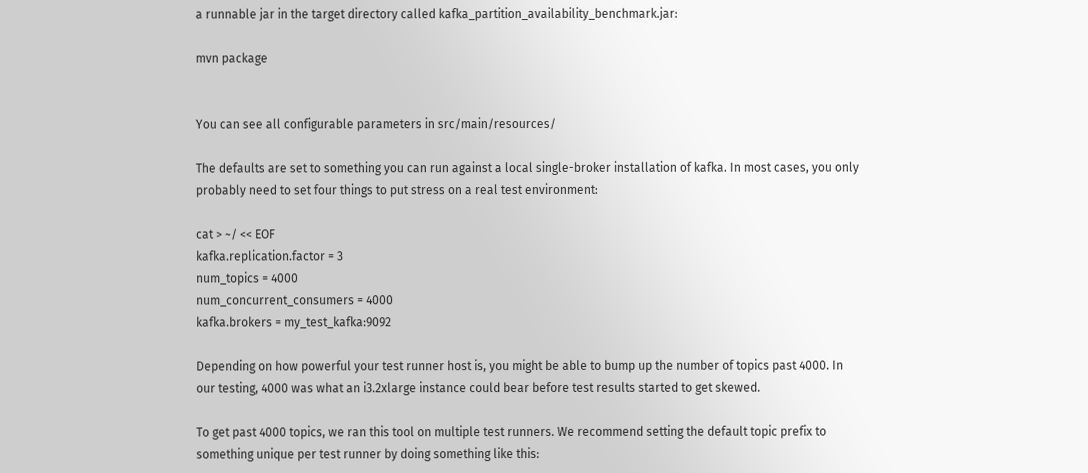a runnable jar in the target directory called kafka_partition_availability_benchmark.jar:

mvn package


You can see all configurable parameters in src/main/resources/

The defaults are set to something you can run against a local single-broker installation of kafka. In most cases, you only probably need to set four things to put stress on a real test environment:

cat > ~/ << EOF
kafka.replication.factor = 3
num_topics = 4000
num_concurrent_consumers = 4000
kafka.brokers = my_test_kafka:9092

Depending on how powerful your test runner host is, you might be able to bump up the number of topics past 4000. In our testing, 4000 was what an i3.2xlarge instance could bear before test results started to get skewed.

To get past 4000 topics, we ran this tool on multiple test runners. We recommend setting the default topic prefix to something unique per test runner by doing something like this: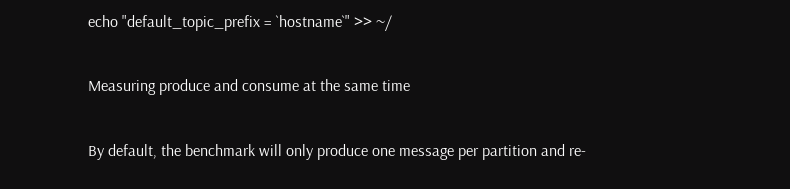echo "default_topic_prefix = `hostname`" >> ~/

Measuring produce and consume at the same time

By default, the benchmark will only produce one message per partition and re-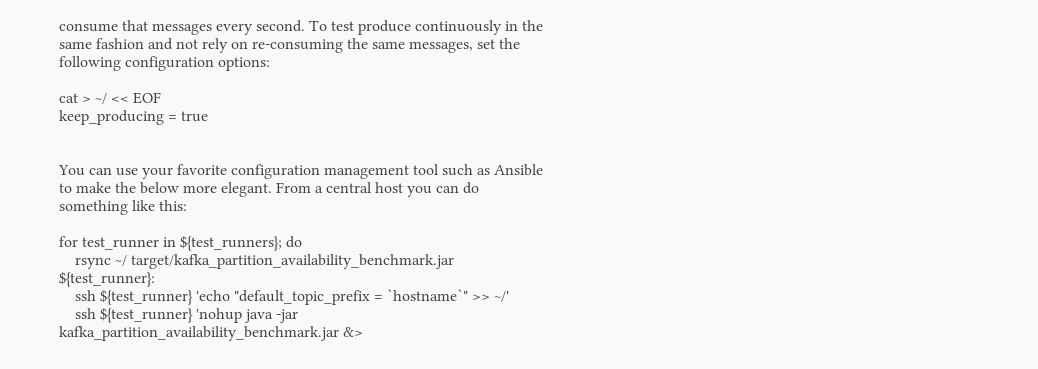consume that messages every second. To test produce continuously in the same fashion and not rely on re-consuming the same messages, set the following configuration options:

cat > ~/ << EOF
keep_producing = true


You can use your favorite configuration management tool such as Ansible to make the below more elegant. From a central host you can do something like this:

for test_runner in ${test_runners}; do
    rsync ~/ target/kafka_partition_availability_benchmark.jar ${test_runner}:
    ssh ${test_runner} 'echo "default_topic_prefix = `hostname`" >> ~/'
    ssh ${test_runner} 'nohup java -jar kafka_partition_availability_benchmark.jar &>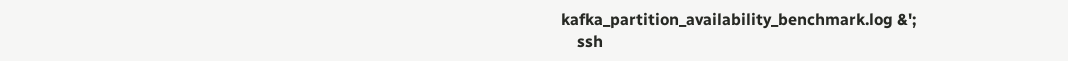kafka_partition_availability_benchmark.log &';
    ssh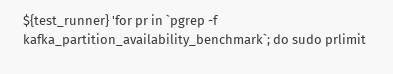${test_runner} 'for pr in `pgrep -f kafka_partition_availability_benchmark`; do sudo prlimit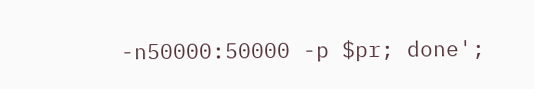-n50000:50000 -p $pr; done';